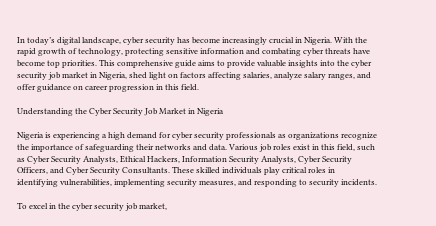In today’s digital landscape, cyber security has become increasingly crucial in Nigeria. With the rapid growth of technology, protecting sensitive information and combating cyber threats have become top priorities. This comprehensive guide aims to provide valuable insights into the cyber security job market in Nigeria, shed light on factors affecting salaries, analyze salary ranges, and offer guidance on career progression in this field.

Understanding the Cyber Security Job Market in Nigeria

Nigeria is experiencing a high demand for cyber security professionals as organizations recognize the importance of safeguarding their networks and data. Various job roles exist in this field, such as Cyber Security Analysts, Ethical Hackers, Information Security Analysts, Cyber Security Officers, and Cyber Security Consultants. These skilled individuals play critical roles in identifying vulnerabilities, implementing security measures, and responding to security incidents.

To excel in the cyber security job market,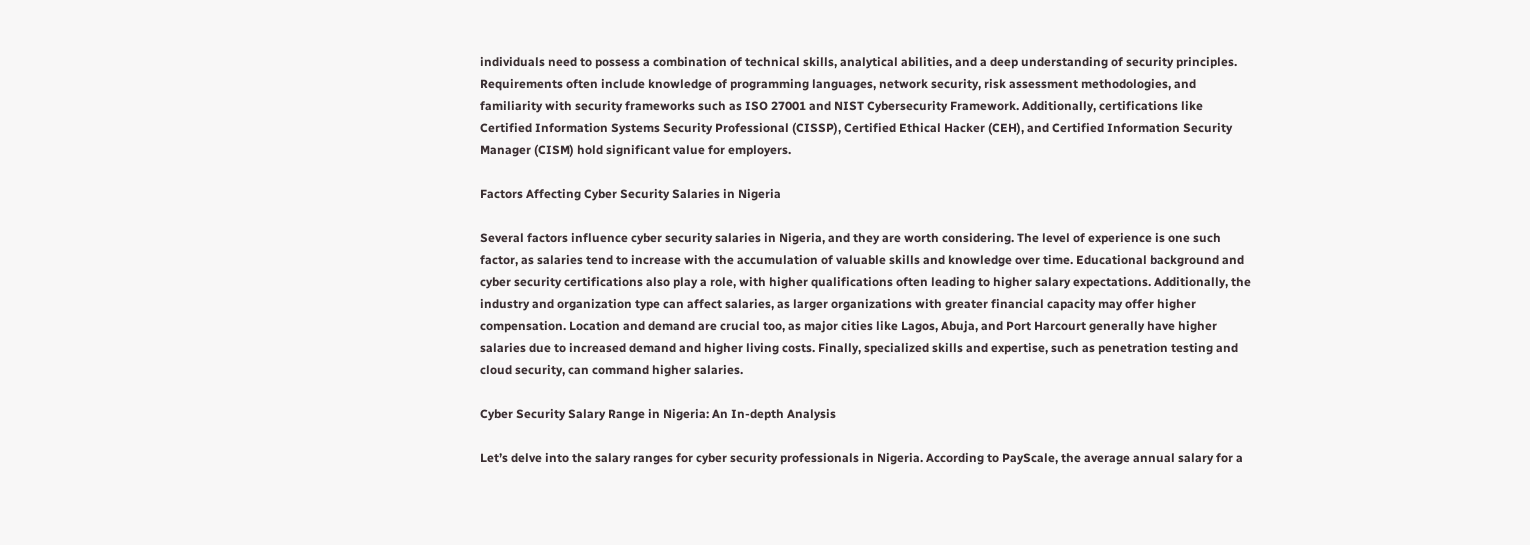individuals need to possess a combination of technical skills, analytical abilities, and a deep understanding of security principles. Requirements often include knowledge of programming languages, network security, risk assessment methodologies, and familiarity with security frameworks such as ISO 27001 and NIST Cybersecurity Framework. Additionally, certifications like Certified Information Systems Security Professional (CISSP), Certified Ethical Hacker (CEH), and Certified Information Security Manager (CISM) hold significant value for employers.

Factors Affecting Cyber Security Salaries in Nigeria

Several factors influence cyber security salaries in Nigeria, and they are worth considering. The level of experience is one such factor, as salaries tend to increase with the accumulation of valuable skills and knowledge over time. Educational background and cyber security certifications also play a role, with higher qualifications often leading to higher salary expectations. Additionally, the industry and organization type can affect salaries, as larger organizations with greater financial capacity may offer higher compensation. Location and demand are crucial too, as major cities like Lagos, Abuja, and Port Harcourt generally have higher salaries due to increased demand and higher living costs. Finally, specialized skills and expertise, such as penetration testing and cloud security, can command higher salaries.

Cyber Security Salary Range in Nigeria: An In-depth Analysis

Let’s delve into the salary ranges for cyber security professionals in Nigeria. According to PayScale, the average annual salary for a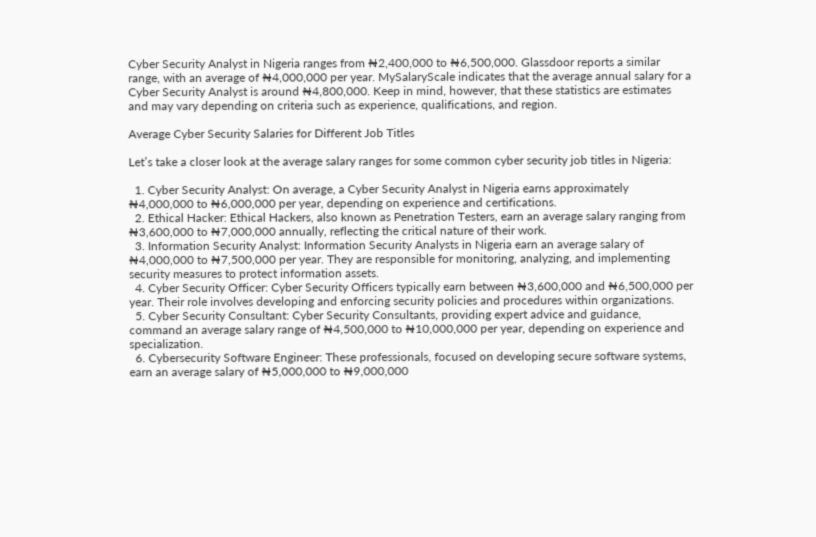Cyber Security Analyst in Nigeria ranges from ₦2,400,000 to ₦6,500,000. Glassdoor reports a similar range, with an average of ₦4,000,000 per year. MySalaryScale indicates that the average annual salary for a Cyber Security Analyst is around ₦4,800,000. Keep in mind, however, that these statistics are estimates and may vary depending on criteria such as experience, qualifications, and region.

Average Cyber Security Salaries for Different Job Titles

Let’s take a closer look at the average salary ranges for some common cyber security job titles in Nigeria:

  1. Cyber Security Analyst: On average, a Cyber Security Analyst in Nigeria earns approximately ₦4,000,000 to ₦6,000,000 per year, depending on experience and certifications.
  2. Ethical Hacker: Ethical Hackers, also known as Penetration Testers, earn an average salary ranging from ₦3,600,000 to ₦7,000,000 annually, reflecting the critical nature of their work.
  3. Information Security Analyst: Information Security Analysts in Nigeria earn an average salary of ₦4,000,000 to ₦7,500,000 per year. They are responsible for monitoring, analyzing, and implementing security measures to protect information assets.
  4. Cyber Security Officer: Cyber Security Officers typically earn between ₦3,600,000 and ₦6,500,000 per year. Their role involves developing and enforcing security policies and procedures within organizations.
  5. Cyber Security Consultant: Cyber Security Consultants, providing expert advice and guidance, command an average salary range of ₦4,500,000 to ₦10,000,000 per year, depending on experience and specialization.
  6. Cybersecurity Software Engineer: These professionals, focused on developing secure software systems, earn an average salary of ₦5,000,000 to ₦9,000,000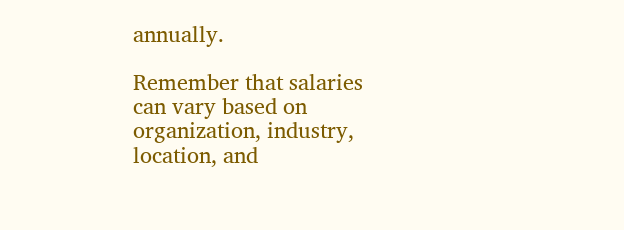annually.

Remember that salaries can vary based on organization, industry, location, and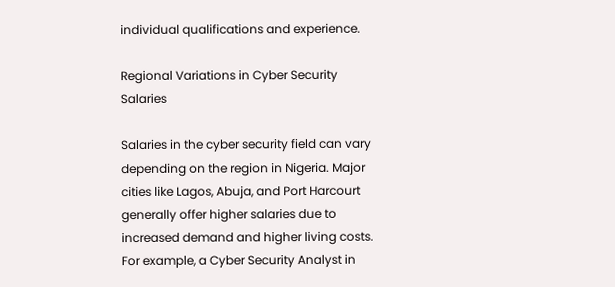individual qualifications and experience.

Regional Variations in Cyber Security Salaries

Salaries in the cyber security field can vary depending on the region in Nigeria. Major cities like Lagos, Abuja, and Port Harcourt generally offer higher salaries due to increased demand and higher living costs. For example, a Cyber Security Analyst in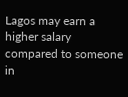Lagos may earn a higher salary compared to someone in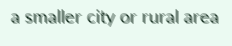a smaller city or rural area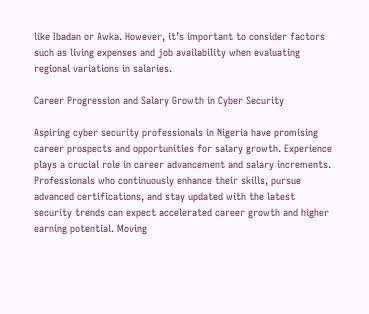like Ibadan or Awka. However, it’s important to consider factors such as living expenses and job availability when evaluating regional variations in salaries.

Career Progression and Salary Growth in Cyber Security

Aspiring cyber security professionals in Nigeria have promising career prospects and opportunities for salary growth. Experience plays a crucial role in career advancement and salary increments. Professionals who continuously enhance their skills, pursue advanced certifications, and stay updated with the latest security trends can expect accelerated career growth and higher earning potential. Moving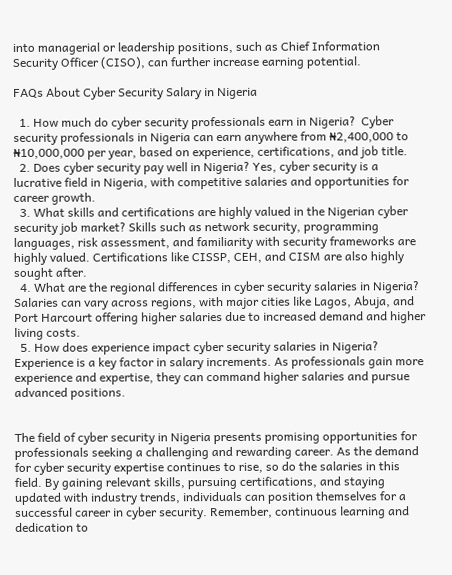into managerial or leadership positions, such as Chief Information Security Officer (CISO), can further increase earning potential.

FAQs About Cyber Security Salary in Nigeria

  1. How much do cyber security professionals earn in Nigeria?  Cyber security professionals in Nigeria can earn anywhere from ₦2,400,000 to ₦10,000,000 per year, based on experience, certifications, and job title.
  2. Does cyber security pay well in Nigeria? Yes, cyber security is a lucrative field in Nigeria, with competitive salaries and opportunities for career growth.
  3. What skills and certifications are highly valued in the Nigerian cyber security job market? Skills such as network security, programming languages, risk assessment, and familiarity with security frameworks are highly valued. Certifications like CISSP, CEH, and CISM are also highly sought after.
  4. What are the regional differences in cyber security salaries in Nigeria? Salaries can vary across regions, with major cities like Lagos, Abuja, and Port Harcourt offering higher salaries due to increased demand and higher living costs.
  5. How does experience impact cyber security salaries in Nigeria? Experience is a key factor in salary increments. As professionals gain more experience and expertise, they can command higher salaries and pursue advanced positions.


The field of cyber security in Nigeria presents promising opportunities for professionals seeking a challenging and rewarding career. As the demand for cyber security expertise continues to rise, so do the salaries in this field. By gaining relevant skills, pursuing certifications, and staying updated with industry trends, individuals can position themselves for a successful career in cyber security. Remember, continuous learning and dedication to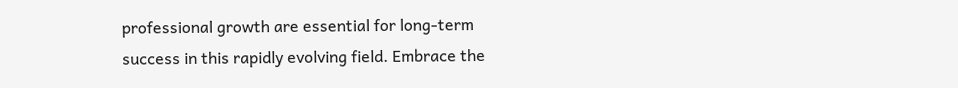professional growth are essential for long-term success in this rapidly evolving field. Embrace the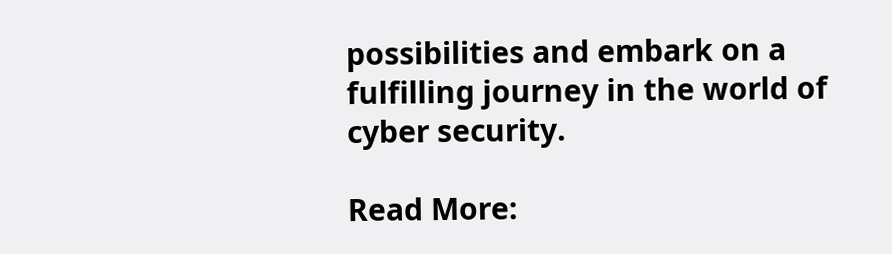possibilities and embark on a fulfilling journey in the world of cyber security.

Read More: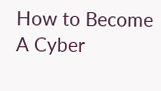How to Become A Cyber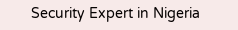Security Expert in Nigeria